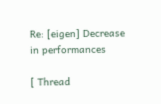Re: [eigen] Decrease in performances

[ Thread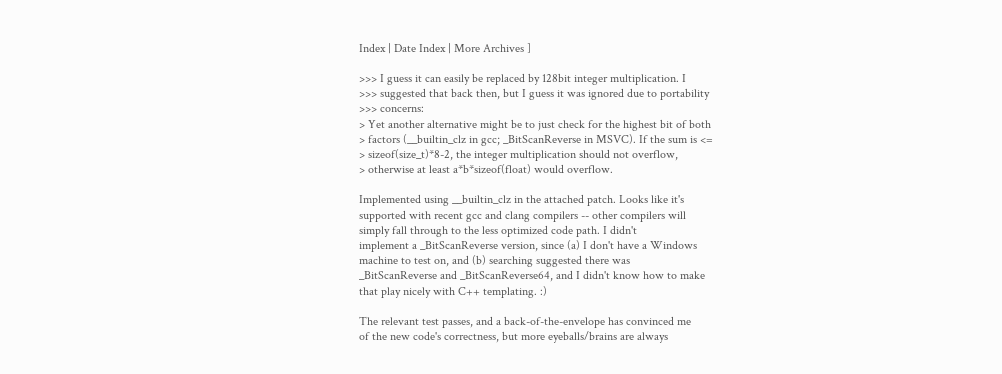Index | Date Index | More Archives ]

>>> I guess it can easily be replaced by 128bit integer multiplication. I
>>> suggested that back then, but I guess it was ignored due to portability
>>> concerns:
> Yet another alternative might be to just check for the highest bit of both
> factors (__builtin_clz in gcc; _BitScanReverse in MSVC). If the sum is <=
> sizeof(size_t)*8-2, the integer multiplication should not overflow,
> otherwise at least a*b*sizeof(float) would overflow.

Implemented using __builtin_clz in the attached patch. Looks like it's
supported with recent gcc and clang compilers -- other compilers will
simply fall through to the less optimized code path. I didn't
implement a _BitScanReverse version, since (a) I don't have a Windows
machine to test on, and (b) searching suggested there was
_BitScanReverse and _BitScanReverse64, and I didn't know how to make
that play nicely with C++ templating. :)

The relevant test passes, and a back-of-the-envelope has convinced me
of the new code's correctness, but more eyeballs/brains are always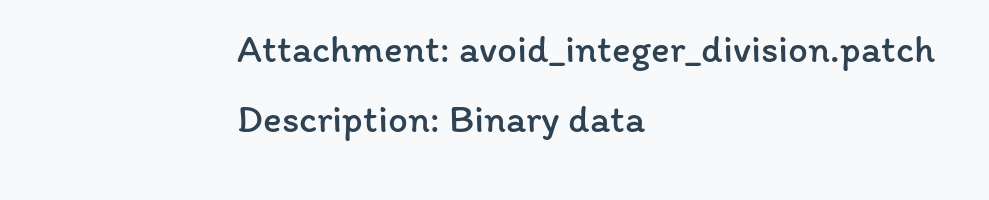Attachment: avoid_integer_division.patch
Description: Binary data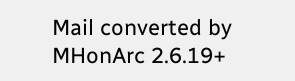Mail converted by MHonArc 2.6.19+